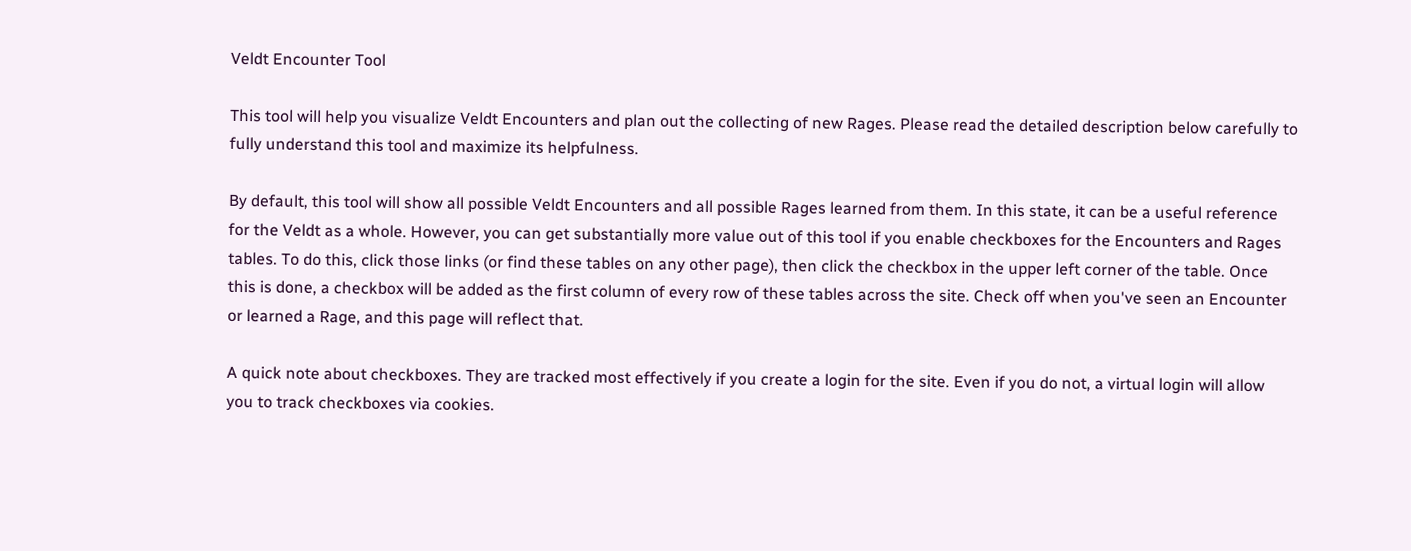Veldt Encounter Tool

This tool will help you visualize Veldt Encounters and plan out the collecting of new Rages. Please read the detailed description below carefully to fully understand this tool and maximize its helpfulness.

By default, this tool will show all possible Veldt Encounters and all possible Rages learned from them. In this state, it can be a useful reference for the Veldt as a whole. However, you can get substantially more value out of this tool if you enable checkboxes for the Encounters and Rages tables. To do this, click those links (or find these tables on any other page), then click the checkbox in the upper left corner of the table. Once this is done, a checkbox will be added as the first column of every row of these tables across the site. Check off when you've seen an Encounter or learned a Rage, and this page will reflect that.

A quick note about checkboxes. They are tracked most effectively if you create a login for the site. Even if you do not, a virtual login will allow you to track checkboxes via cookies.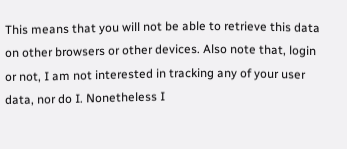This means that you will not be able to retrieve this data on other browsers or other devices. Also note that, login or not, I am not interested in tracking any of your user data, nor do I. Nonetheless I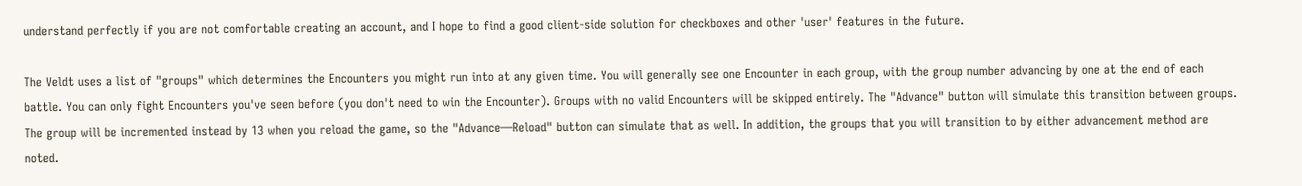understand perfectly if you are not comfortable creating an account, and I hope to find a good client-side solution for checkboxes and other 'user' features in the future.

The Veldt uses a list of "groups" which determines the Encounters you might run into at any given time. You will generally see one Encounter in each group, with the group number advancing by one at the end of each battle. You can only fight Encounters you've seen before (you don't need to win the Encounter). Groups with no valid Encounters will be skipped entirely. The "Advance" button will simulate this transition between groups. The group will be incremented instead by 13 when you reload the game, so the "Advance—Reload" button can simulate that as well. In addition, the groups that you will transition to by either advancement method are noted.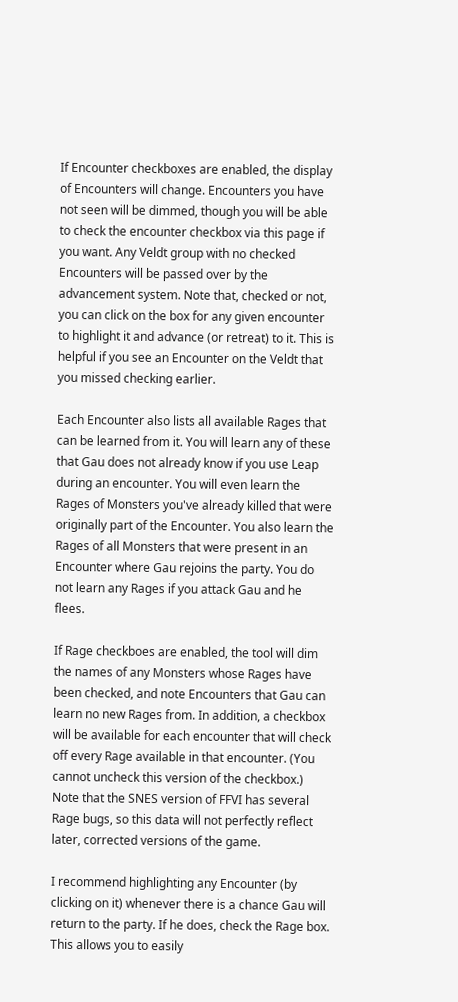If Encounter checkboxes are enabled, the display of Encounters will change. Encounters you have not seen will be dimmed, though you will be able to check the encounter checkbox via this page if you want. Any Veldt group with no checked Encounters will be passed over by the advancement system. Note that, checked or not, you can click on the box for any given encounter to highlight it and advance (or retreat) to it. This is helpful if you see an Encounter on the Veldt that you missed checking earlier.

Each Encounter also lists all available Rages that can be learned from it. You will learn any of these that Gau does not already know if you use Leap during an encounter. You will even learn the Rages of Monsters you've already killed that were originally part of the Encounter. You also learn the Rages of all Monsters that were present in an Encounter where Gau rejoins the party. You do not learn any Rages if you attack Gau and he flees.

If Rage checkboes are enabled, the tool will dim the names of any Monsters whose Rages have been checked, and note Encounters that Gau can learn no new Rages from. In addition, a checkbox will be available for each encounter that will check off every Rage available in that encounter. (You cannot uncheck this version of the checkbox.) Note that the SNES version of FFVI has several Rage bugs, so this data will not perfectly reflect later, corrected versions of the game.

I recommend highlighting any Encounter (by clicking on it) whenever there is a chance Gau will return to the party. If he does, check the Rage box. This allows you to easily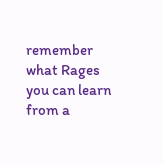remember what Rages you can learn from a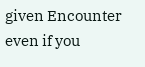given Encounter even if you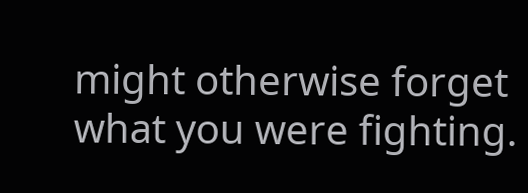might otherwise forget what you were fighting.